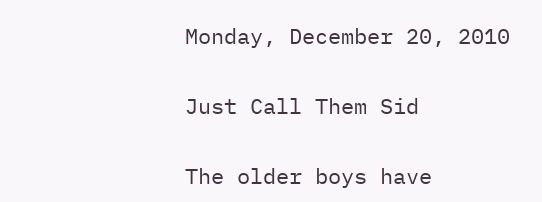Monday, December 20, 2010

Just Call Them Sid

The older boys have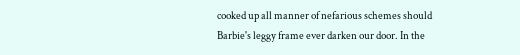cooked up all manner of nefarious schemes should Barbie's leggy frame ever darken our door. In the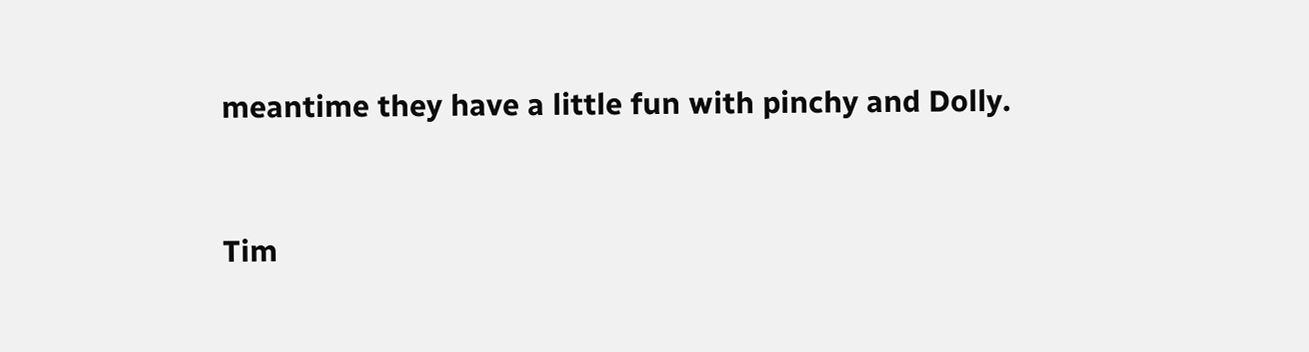meantime they have a little fun with pinchy and Dolly.


Tim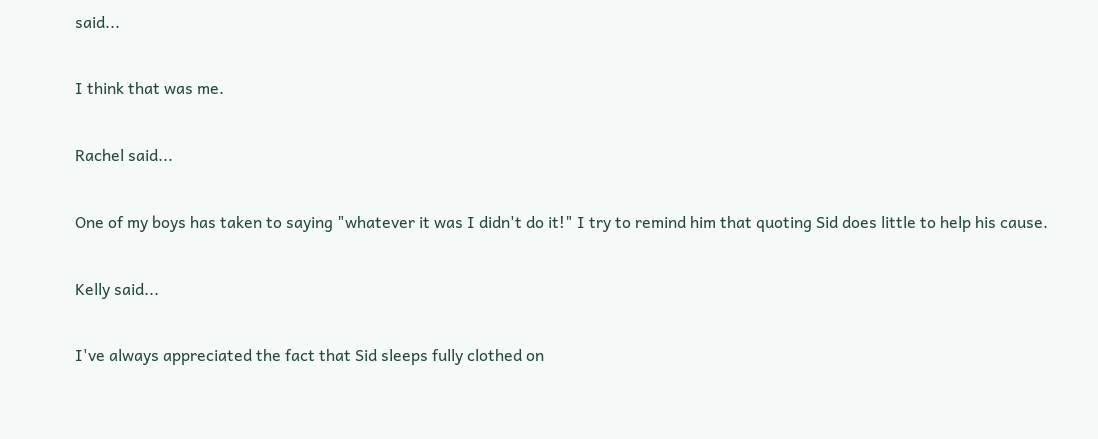said...

I think that was me.

Rachel said...

One of my boys has taken to saying "whatever it was I didn't do it!" I try to remind him that quoting Sid does little to help his cause.

Kelly said...

I've always appreciated the fact that Sid sleeps fully clothed on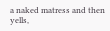a naked matress and then yells,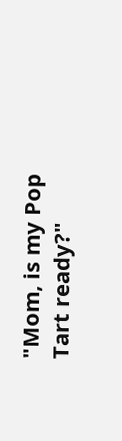"Mom, is my Pop Tart ready?"